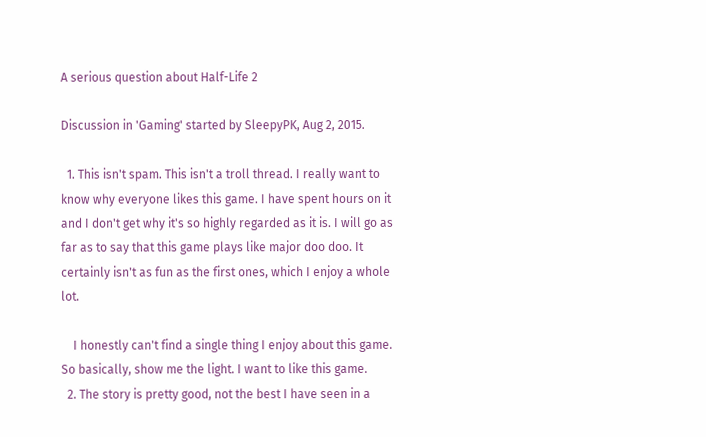A serious question about Half-Life 2

Discussion in 'Gaming' started by SleepyPK, Aug 2, 2015.

  1. This isn't spam. This isn't a troll thread. I really want to know why everyone likes this game. I have spent hours on it and I don't get why it's so highly regarded as it is. I will go as far as to say that this game plays like major doo doo. It certainly isn't as fun as the first ones, which I enjoy a whole lot.

    I honestly can't find a single thing I enjoy about this game. So basically, show me the light. I want to like this game.
  2. The story is pretty good, not the best I have seen in a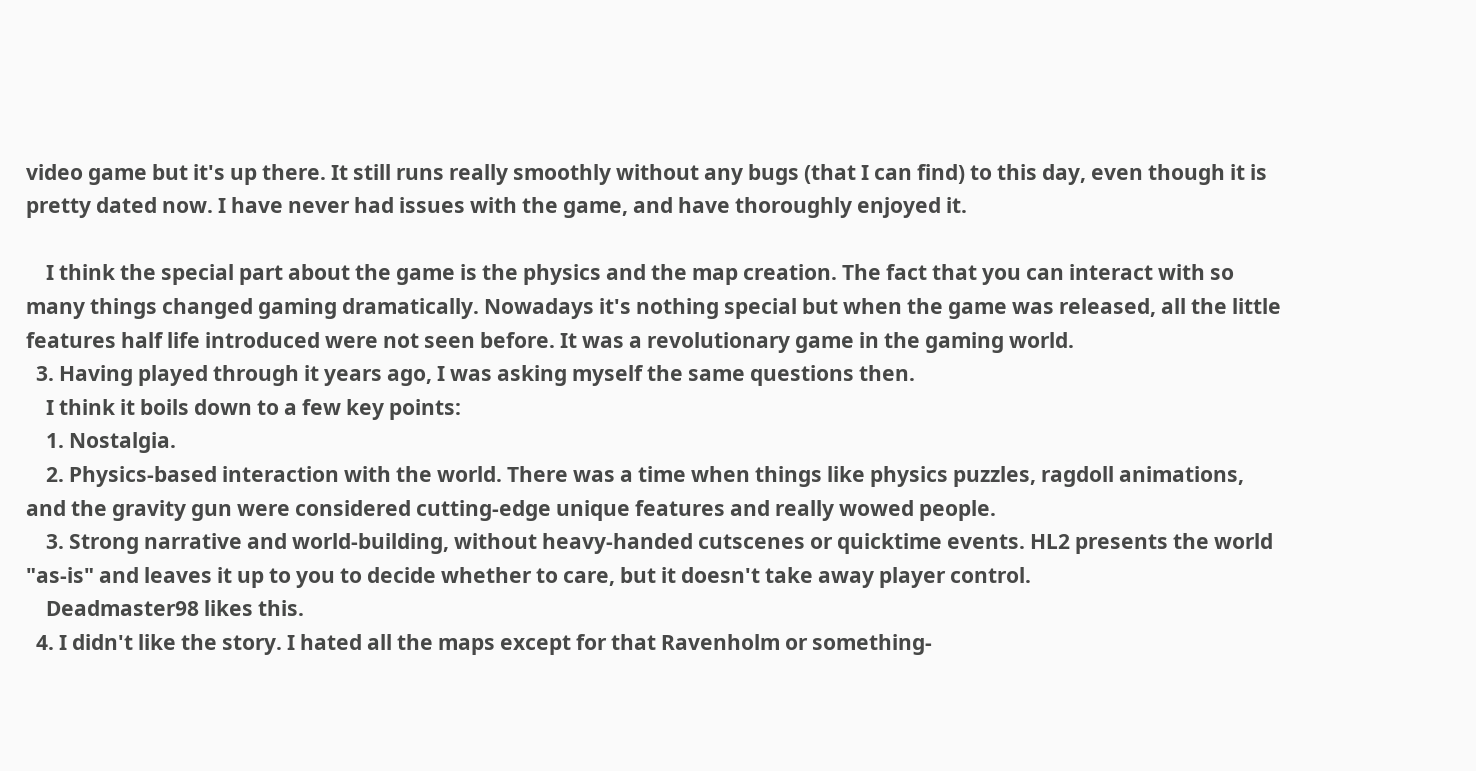video game but it's up there. It still runs really smoothly without any bugs (that I can find) to this day, even though it is pretty dated now. I have never had issues with the game, and have thoroughly enjoyed it.

    I think the special part about the game is the physics and the map creation. The fact that you can interact with so many things changed gaming dramatically. Nowadays it's nothing special but when the game was released, all the little features half life introduced were not seen before. It was a revolutionary game in the gaming world.
  3. Having played through it years ago, I was asking myself the same questions then.
    I think it boils down to a few key points:
    1. Nostalgia.
    2. Physics-based interaction with the world. There was a time when things like physics puzzles, ragdoll animations, and the gravity gun were considered cutting-edge unique features and really wowed people.
    3. Strong narrative and world-building, without heavy-handed cutscenes or quicktime events. HL2 presents the world "as-is" and leaves it up to you to decide whether to care, but it doesn't take away player control.
    Deadmaster98 likes this.
  4. I didn't like the story. I hated all the maps except for that Ravenholm or something-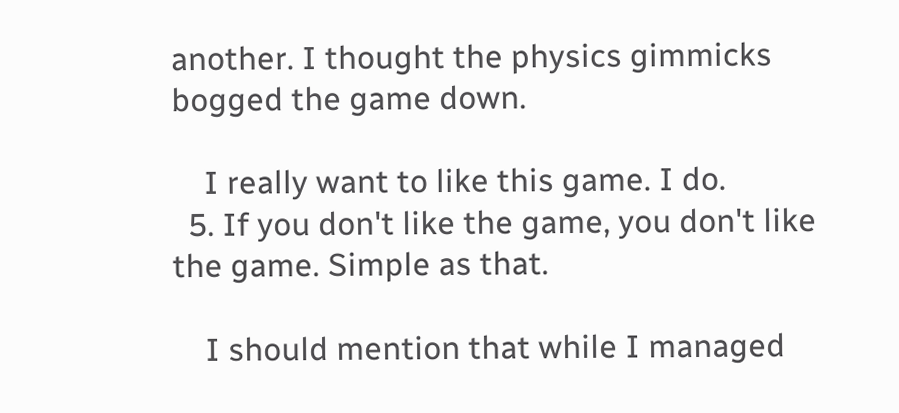another. I thought the physics gimmicks bogged the game down.

    I really want to like this game. I do.
  5. If you don't like the game, you don't like the game. Simple as that.

    I should mention that while I managed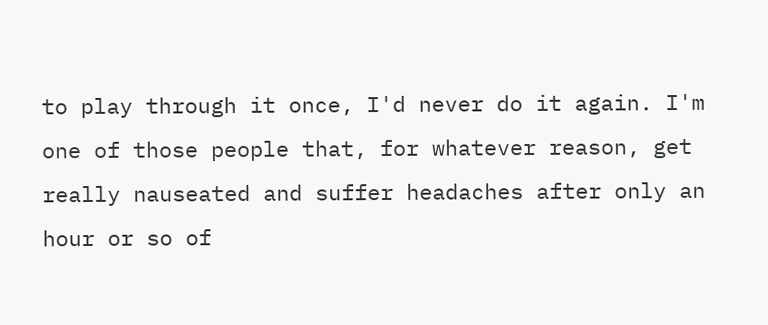to play through it once, I'd never do it again. I'm one of those people that, for whatever reason, get really nauseated and suffer headaches after only an hour or so of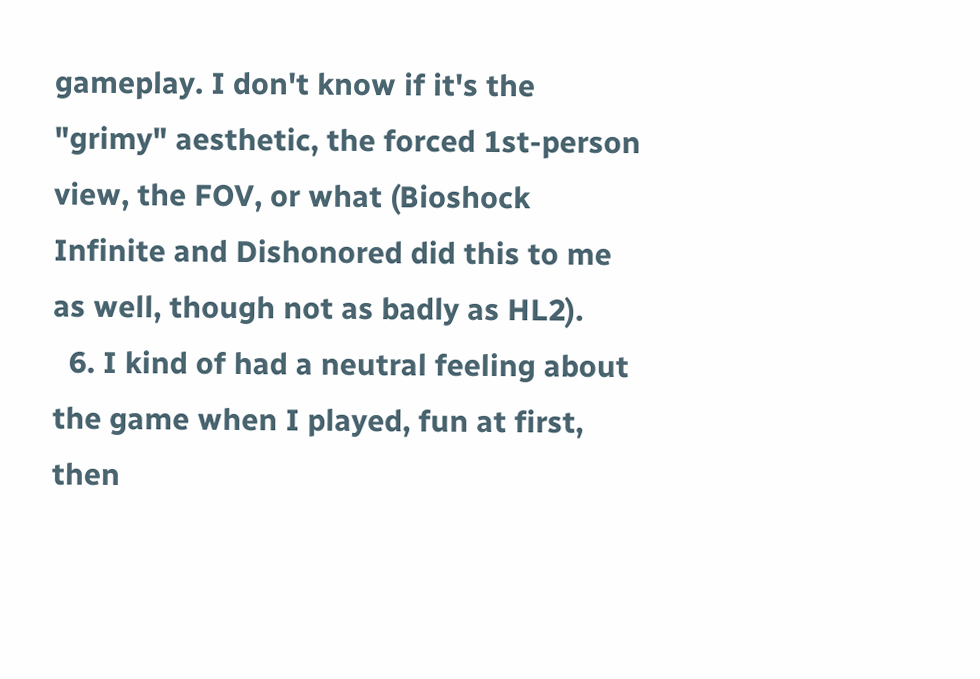gameplay. I don't know if it's the "grimy" aesthetic, the forced 1st-person view, the FOV, or what (Bioshock Infinite and Dishonored did this to me as well, though not as badly as HL2).
  6. I kind of had a neutral feeling about the game when I played, fun at first, then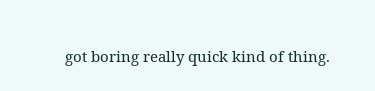got boring really quick kind of thing.